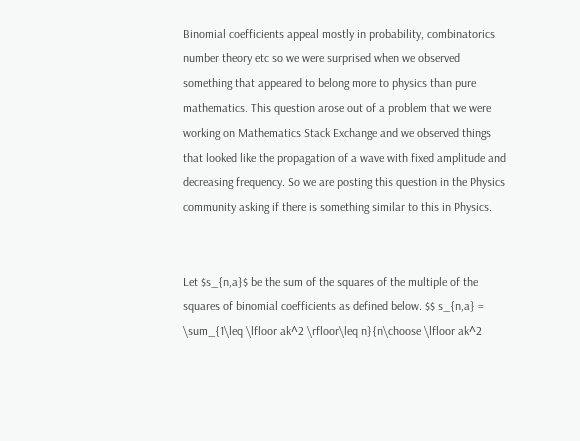Binomial coefficients appeal mostly in probability, combinatorics number theory etc so we were surprised when we observed something that appeared to belong more to physics than pure mathematics. This question arose out of a problem that we were working on Mathematics Stack Exchange and we observed things that looked like the propagation of a wave with fixed amplitude and decreasing frequency. So we are posting this question in the Physics community asking if there is something similar to this in Physics.


Let $s_{n,a}$ be the sum of the squares of the multiple of the squares of binomial coefficients as defined below. $$ s_{n,a} = \sum_{1\leq \lfloor ak^2 \rfloor\leq n}{n\choose \lfloor ak^2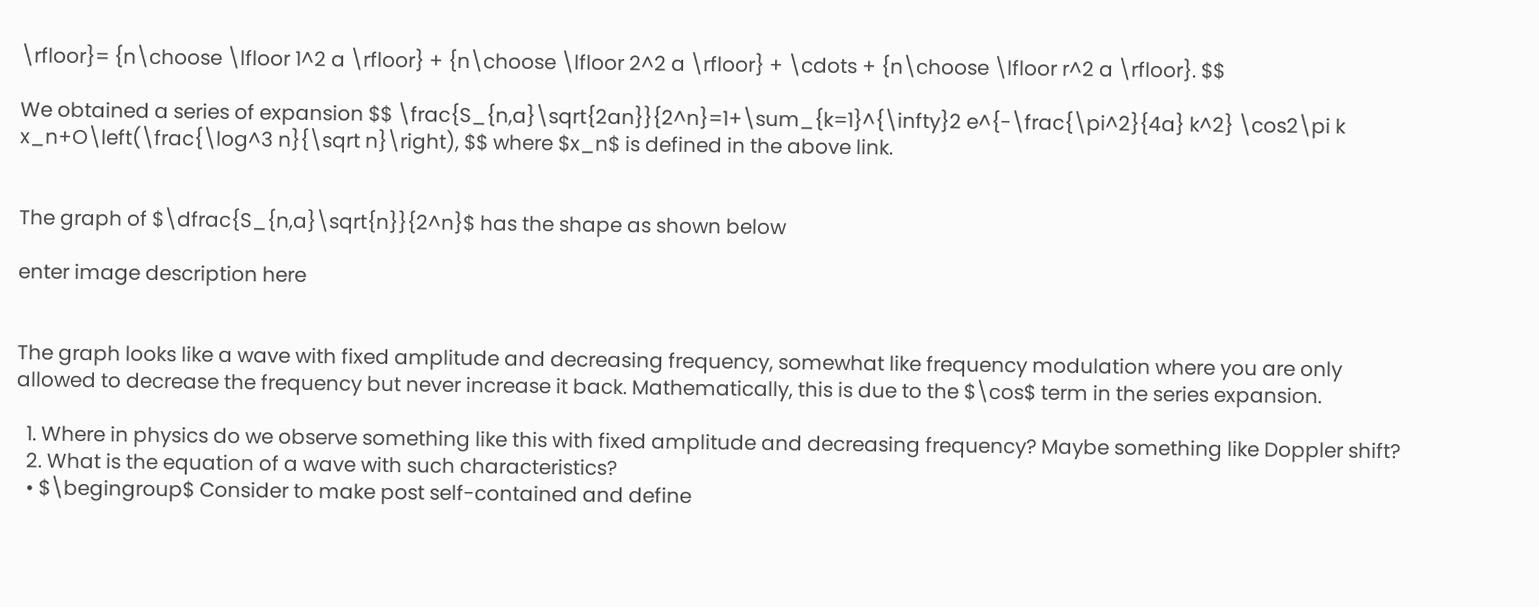\rfloor}= {n\choose \lfloor 1^2 a \rfloor} + {n\choose \lfloor 2^2 a \rfloor} + \cdots + {n\choose \lfloor r^2 a \rfloor}. $$

We obtained a series of expansion $$ \frac{S_{n,a}\sqrt{2an}}{2^n}=1+\sum_{k=1}^{\infty}2 e^{-\frac{\pi^2}{4a} k^2} \cos2\pi k x_n+O\left(\frac{\log^3 n}{\sqrt n}\right), $$ where $x_n$ is defined in the above link.


The graph of $\dfrac{S_{n,a}\sqrt{n}}{2^n}$ has the shape as shown below

enter image description here


The graph looks like a wave with fixed amplitude and decreasing frequency, somewhat like frequency modulation where you are only allowed to decrease the frequency but never increase it back. Mathematically, this is due to the $\cos$ term in the series expansion.

  1. Where in physics do we observe something like this with fixed amplitude and decreasing frequency? Maybe something like Doppler shift?
  2. What is the equation of a wave with such characteristics?
  • $\begingroup$ Consider to make post self-contained and define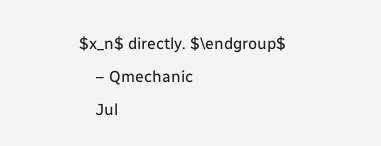$x_n$ directly. $\endgroup$
    – Qmechanic
    Jul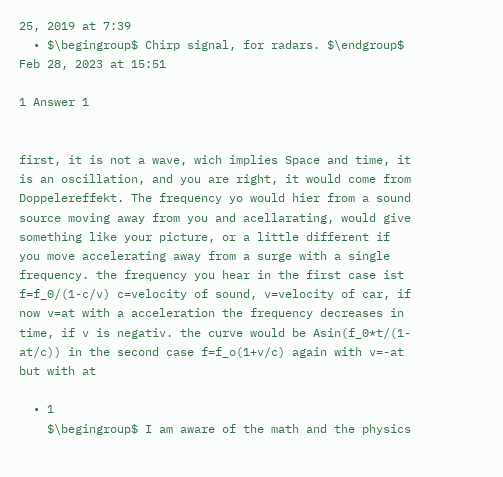25, 2019 at 7:39
  • $\begingroup$ Chirp signal, for radars. $\endgroup$ Feb 28, 2023 at 15:51

1 Answer 1


first, it is not a wave, wich implies Space and time, it is an oscillation, and you are right, it would come from Doppelereffekt. The frequency yo would hier from a sound source moving away from you and acellarating, would give something like your picture, or a little different if you move accelerating away from a surge with a single frequency. the frequency you hear in the first case ist f=f_0/(1-c/v) c=velocity of sound, v=velocity of car, if now v=at with a acceleration the frequency decreases in time, if v is negativ. the curve would be Asin(f_0*t/(1-at/c)) in the second case f=f_o(1+v/c) again with v=-at but with at

  • 1
    $\begingroup$ I am aware of the math and the physics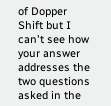of Dopper Shift but I can't see how your answer addresses the two questions asked in the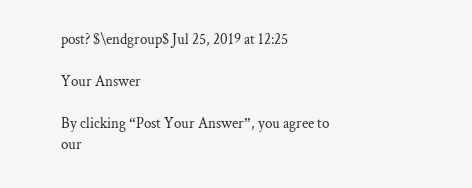post? $\endgroup$ Jul 25, 2019 at 12:25

Your Answer

By clicking “Post Your Answer”, you agree to our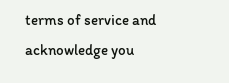terms of service and acknowledge you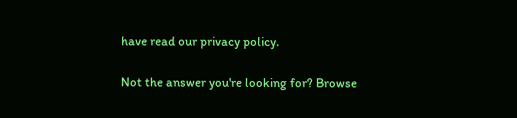have read our privacy policy.

Not the answer you're looking for? Browse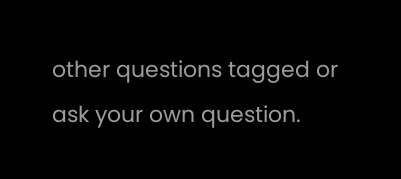other questions tagged or ask your own question.